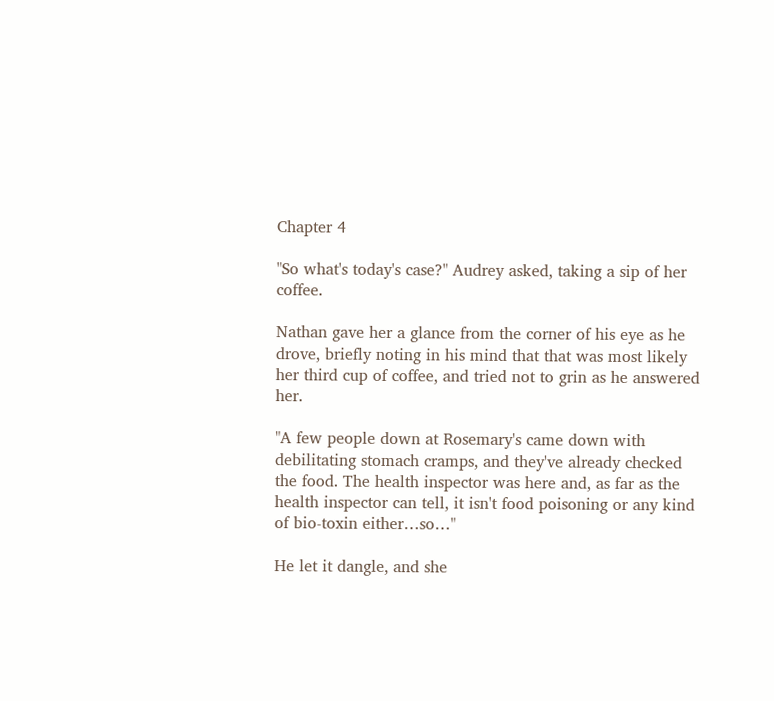Chapter 4

"So what's today's case?" Audrey asked, taking a sip of her coffee.

Nathan gave her a glance from the corner of his eye as he drove, briefly noting in his mind that that was most likely her third cup of coffee, and tried not to grin as he answered her.

"A few people down at Rosemary's came down with debilitating stomach cramps, and they've already checked the food. The health inspector was here and, as far as the health inspector can tell, it isn't food poisoning or any kind of bio-toxin either…so…"

He let it dangle, and she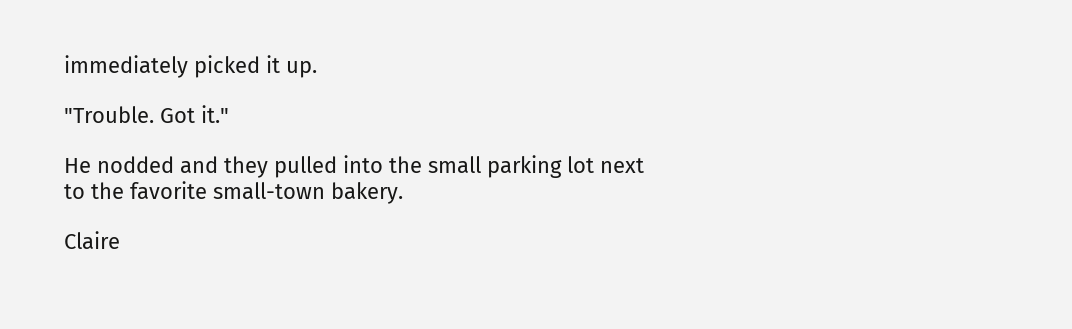immediately picked it up.

"Trouble. Got it."

He nodded and they pulled into the small parking lot next to the favorite small-town bakery.

Claire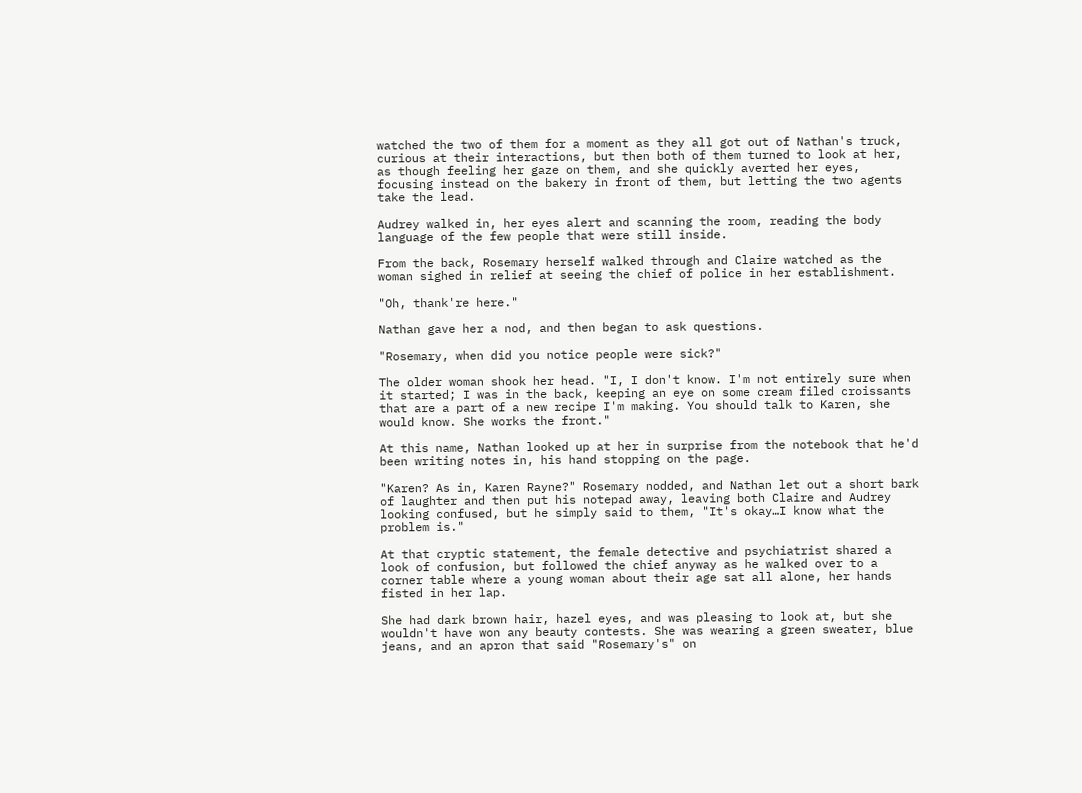watched the two of them for a moment as they all got out of Nathan's truck, curious at their interactions, but then both of them turned to look at her, as though feeling her gaze on them, and she quickly averted her eyes, focusing instead on the bakery in front of them, but letting the two agents take the lead.

Audrey walked in, her eyes alert and scanning the room, reading the body language of the few people that were still inside.

From the back, Rosemary herself walked through and Claire watched as the woman sighed in relief at seeing the chief of police in her establishment.

"Oh, thank're here."

Nathan gave her a nod, and then began to ask questions.

"Rosemary, when did you notice people were sick?"

The older woman shook her head. "I, I don't know. I'm not entirely sure when it started; I was in the back, keeping an eye on some cream filed croissants that are a part of a new recipe I'm making. You should talk to Karen, she would know. She works the front."

At this name, Nathan looked up at her in surprise from the notebook that he'd been writing notes in, his hand stopping on the page.

"Karen? As in, Karen Rayne?" Rosemary nodded, and Nathan let out a short bark of laughter and then put his notepad away, leaving both Claire and Audrey looking confused, but he simply said to them, "It's okay…I know what the problem is."

At that cryptic statement, the female detective and psychiatrist shared a look of confusion, but followed the chief anyway as he walked over to a corner table where a young woman about their age sat all alone, her hands fisted in her lap.

She had dark brown hair, hazel eyes, and was pleasing to look at, but she wouldn't have won any beauty contests. She was wearing a green sweater, blue jeans, and an apron that said "Rosemary's" on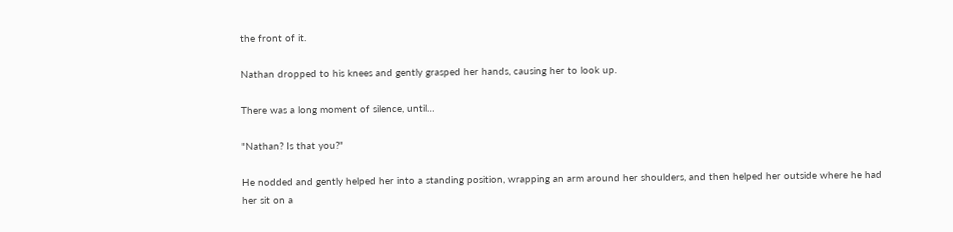the front of it.

Nathan dropped to his knees and gently grasped her hands, causing her to look up.

There was a long moment of silence, until…

"Nathan? Is that you?"

He nodded and gently helped her into a standing position, wrapping an arm around her shoulders, and then helped her outside where he had her sit on a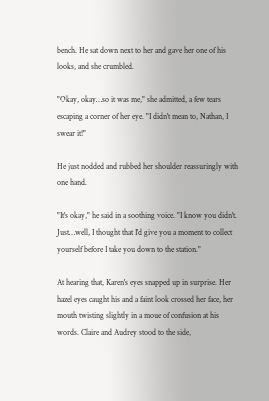bench. He sat down next to her and gave her one of his looks, and she crumbled.

"Okay, okay…so it was me," she admitted, a few tears escaping a corner of her eye. "I didn't mean to, Nathan, I swear it!"

He just nodded and rubbed her shoulder reassuringly with one hand.

"It's okay," he said in a soothing voice. "I know you didn't. Just…well, I thought that I'd give you a moment to collect yourself before I take you down to the station."

At hearing that, Karen's eyes snapped up in surprise. Her hazel eyes caught his and a faint look crossed her face, her mouth twisting slightly in a moue of confusion at his words. Claire and Audrey stood to the side,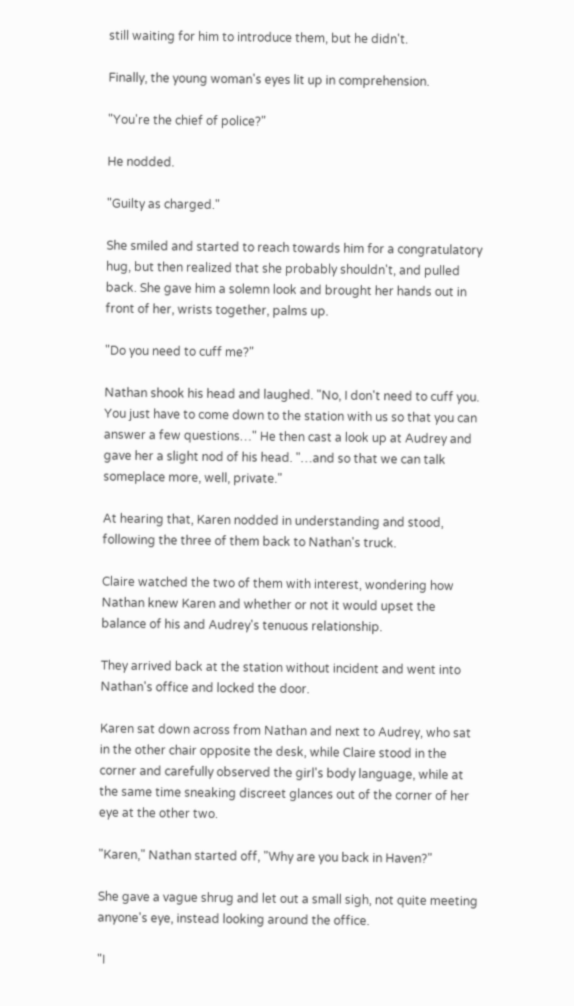still waiting for him to introduce them, but he didn't.

Finally, the young woman's eyes lit up in comprehension.

"You're the chief of police?"

He nodded.

"Guilty as charged."

She smiled and started to reach towards him for a congratulatory hug, but then realized that she probably shouldn't, and pulled back. She gave him a solemn look and brought her hands out in front of her, wrists together, palms up.

"Do you need to cuff me?"

Nathan shook his head and laughed. "No, I don't need to cuff you. You just have to come down to the station with us so that you can answer a few questions…" He then cast a look up at Audrey and gave her a slight nod of his head. "…and so that we can talk someplace more, well, private."

At hearing that, Karen nodded in understanding and stood, following the three of them back to Nathan's truck.

Claire watched the two of them with interest, wondering how Nathan knew Karen and whether or not it would upset the balance of his and Audrey's tenuous relationship.

They arrived back at the station without incident and went into Nathan's office and locked the door.

Karen sat down across from Nathan and next to Audrey, who sat in the other chair opposite the desk, while Claire stood in the corner and carefully observed the girl's body language, while at the same time sneaking discreet glances out of the corner of her eye at the other two.

"Karen," Nathan started off, "Why are you back in Haven?"

She gave a vague shrug and let out a small sigh, not quite meeting anyone's eye, instead looking around the office.

"I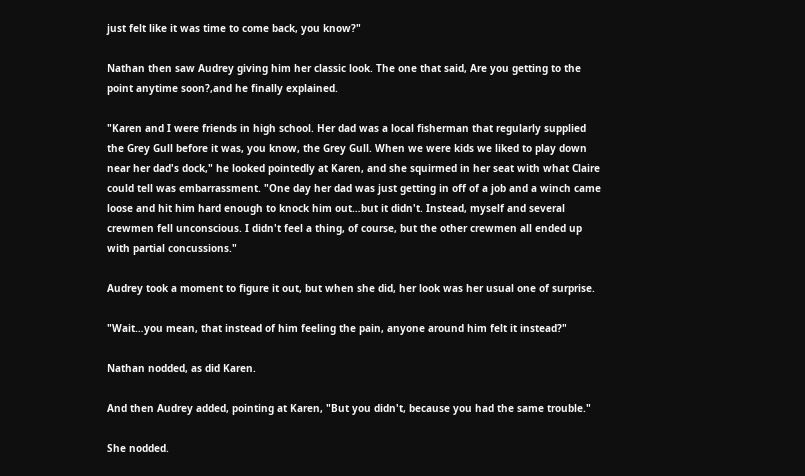just felt like it was time to come back, you know?"

Nathan then saw Audrey giving him her classic look. The one that said, Are you getting to the point anytime soon?,and he finally explained.

"Karen and I were friends in high school. Her dad was a local fisherman that regularly supplied the Grey Gull before it was, you know, the Grey Gull. When we were kids we liked to play down near her dad's dock," he looked pointedly at Karen, and she squirmed in her seat with what Claire could tell was embarrassment. "One day her dad was just getting in off of a job and a winch came loose and hit him hard enough to knock him out…but it didn't. Instead, myself and several crewmen fell unconscious. I didn't feel a thing, of course, but the other crewmen all ended up with partial concussions."

Audrey took a moment to figure it out, but when she did, her look was her usual one of surprise.

"Wait…you mean, that instead of him feeling the pain, anyone around him felt it instead?"

Nathan nodded, as did Karen.

And then Audrey added, pointing at Karen, "But you didn't, because you had the same trouble."

She nodded.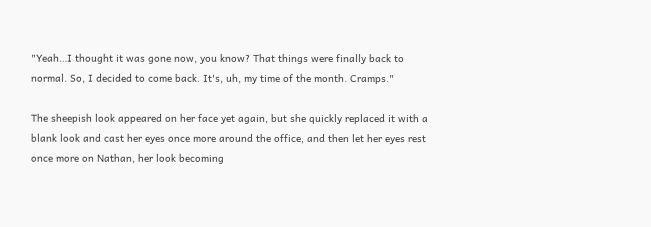"Yeah…I thought it was gone now, you know? That things were finally back to normal. So, I decided to come back. It's, uh, my time of the month. Cramps."

The sheepish look appeared on her face yet again, but she quickly replaced it with a blank look and cast her eyes once more around the office, and then let her eyes rest once more on Nathan, her look becoming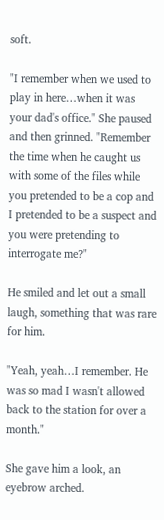soft.

"I remember when we used to play in here…when it was your dad's office." She paused and then grinned. "Remember the time when he caught us with some of the files while you pretended to be a cop and I pretended to be a suspect and you were pretending to interrogate me?"

He smiled and let out a small laugh, something that was rare for him.

"Yeah, yeah…I remember. He was so mad I wasn't allowed back to the station for over a month."

She gave him a look, an eyebrow arched.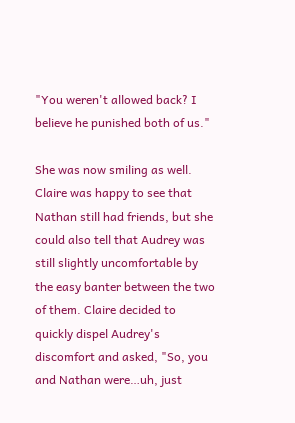"You weren't allowed back? I believe he punished both of us."

She was now smiling as well. Claire was happy to see that Nathan still had friends, but she could also tell that Audrey was still slightly uncomfortable by the easy banter between the two of them. Claire decided to quickly dispel Audrey's discomfort and asked, "So, you and Nathan were…uh, just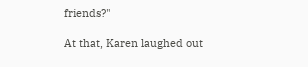friends?"

At that, Karen laughed out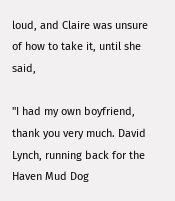loud, and Claire was unsure of how to take it, until she said,

"I had my own boyfriend, thank you very much. David Lynch, running back for the Haven Mud Dog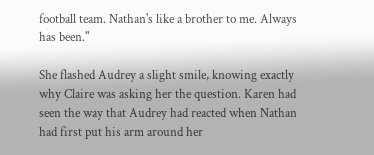football team. Nathan's like a brother to me. Always has been."

She flashed Audrey a slight smile, knowing exactly why Claire was asking her the question. Karen had seen the way that Audrey had reacted when Nathan had first put his arm around her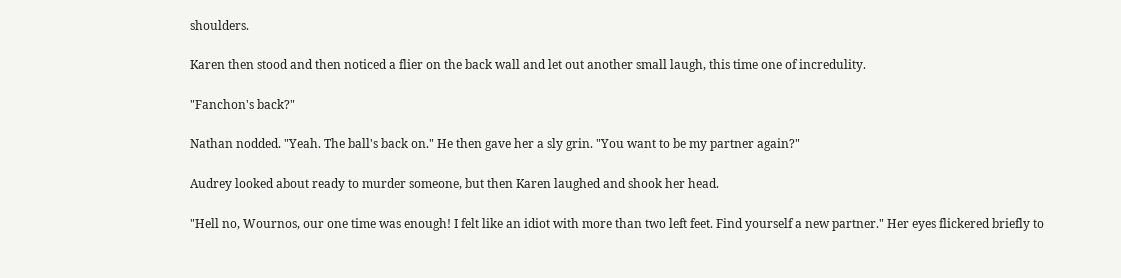shoulders.

Karen then stood and then noticed a flier on the back wall and let out another small laugh, this time one of incredulity.

"Fanchon's back?"

Nathan nodded. "Yeah. The ball's back on." He then gave her a sly grin. "You want to be my partner again?"

Audrey looked about ready to murder someone, but then Karen laughed and shook her head.

"Hell no, Wournos, our one time was enough! I felt like an idiot with more than two left feet. Find yourself a new partner." Her eyes flickered briefly to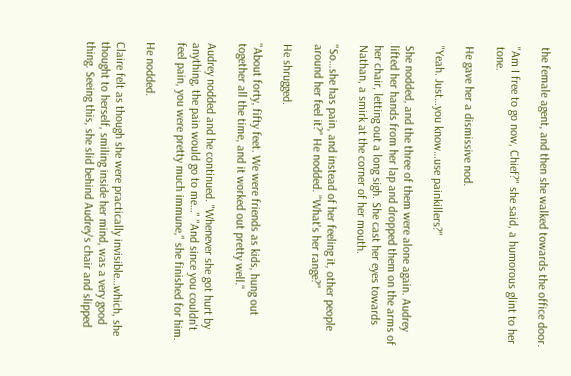the female agent, and then she walked towards the office door.

"Am I free to go now, Chief?" she said, a humorous glint to her tone.

He gave her a dismissive nod.

"Yeah. Just…you know…use painkillers?"

She nodded, and the three of them were alone again. Audrey lifted her hands from her lap and dropped them on the arms of her chair, letting out a long sigh. She cast her eyes towards Nathan, a smirk at the corner of her mouth.

"So…she has pain, and instead of her feeling it, other people around her feel it?" He nodded. "What's her range?"

He shrugged.

"About forty, fifty feet. We were friends as kids, hung out together all the time, and it worked out pretty well."

Audrey nodded and he continued. "Whenever she got hurt by anything, the pain would go to me…" "And since you couldn't feel pain, you were pretty much immune," she finished for him.

He nodded.

Claire felt as though she were practically invisible…which, she thought to herself, smiling inside her mind, was a very good thing. Seeing this, she slid behind Audrey's chair and slipped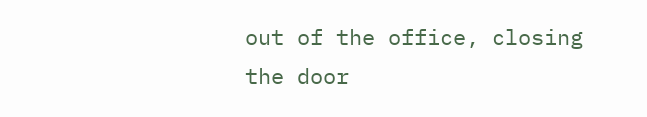out of the office, closing the door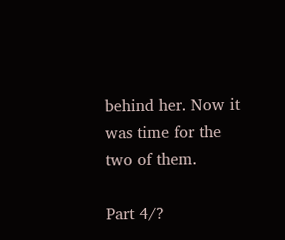behind her. Now it was time for the two of them.

Part 4/?